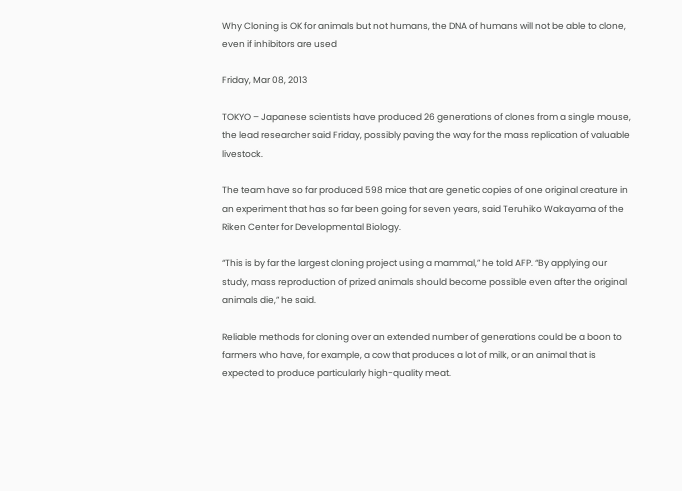Why Cloning is OK for animals but not humans, the DNA of humans will not be able to clone, even if inhibitors are used

Friday, Mar 08, 2013

TOKYO – Japanese scientists have produced 26 generations of clones from a single mouse, the lead researcher said Friday, possibly paving the way for the mass replication of valuable livestock.

The team have so far produced 598 mice that are genetic copies of one original creature in an experiment that has so far been going for seven years, said Teruhiko Wakayama of the Riken Center for Developmental Biology.

“This is by far the largest cloning project using a mammal,” he told AFP. “By applying our study, mass reproduction of prized animals should become possible even after the original animals die,” he said.

Reliable methods for cloning over an extended number of generations could be a boon to farmers who have, for example, a cow that produces a lot of milk, or an animal that is expected to produce particularly high-quality meat.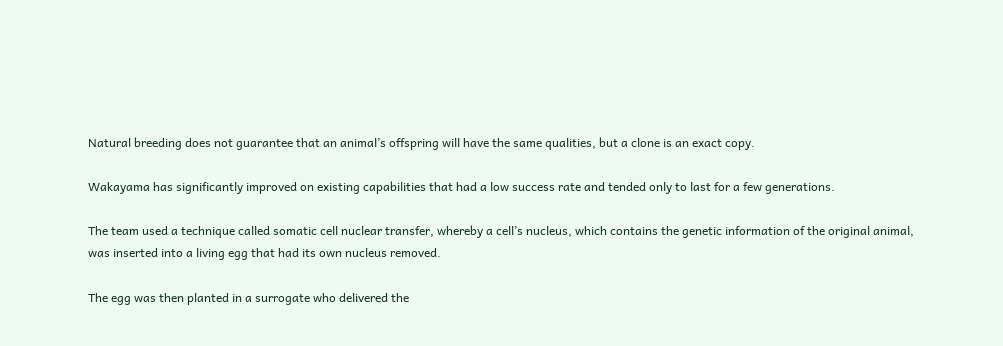Natural breeding does not guarantee that an animal’s offspring will have the same qualities, but a clone is an exact copy.

Wakayama has significantly improved on existing capabilities that had a low success rate and tended only to last for a few generations.

The team used a technique called somatic cell nuclear transfer, whereby a cell’s nucleus, which contains the genetic information of the original animal, was inserted into a living egg that had its own nucleus removed.

The egg was then planted in a surrogate who delivered the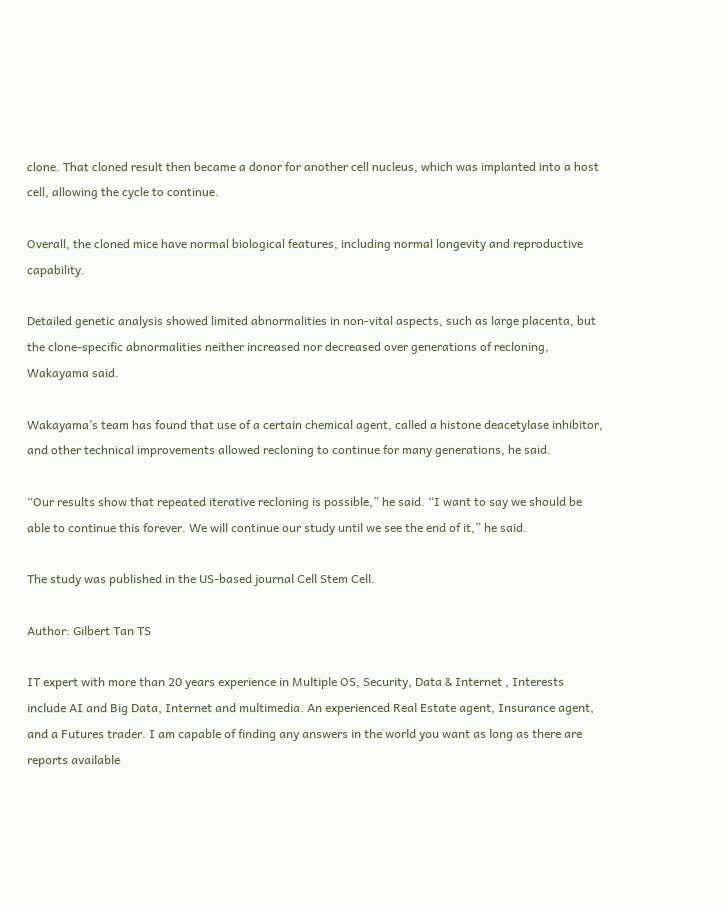clone. That cloned result then became a donor for another cell nucleus, which was implanted into a host cell, allowing the cycle to continue.

Overall, the cloned mice have normal biological features, including normal longevity and reproductive capability.

Detailed genetic analysis showed limited abnormalities in non-vital aspects, such as large placenta, but the clone-specific abnormalities neither increased nor decreased over generations of recloning, Wakayama said.

Wakayama’s team has found that use of a certain chemical agent, called a histone deacetylase inhibitor, and other technical improvements allowed recloning to continue for many generations, he said.

“Our results show that repeated iterative recloning is possible,” he said. “I want to say we should be able to continue this forever. We will continue our study until we see the end of it,” he said.

The study was published in the US-based journal Cell Stem Cell.

Author: Gilbert Tan TS

IT expert with more than 20 years experience in Multiple OS, Security, Data & Internet , Interests include AI and Big Data, Internet and multimedia. An experienced Real Estate agent, Insurance agent, and a Futures trader. I am capable of finding any answers in the world you want as long as there are reports available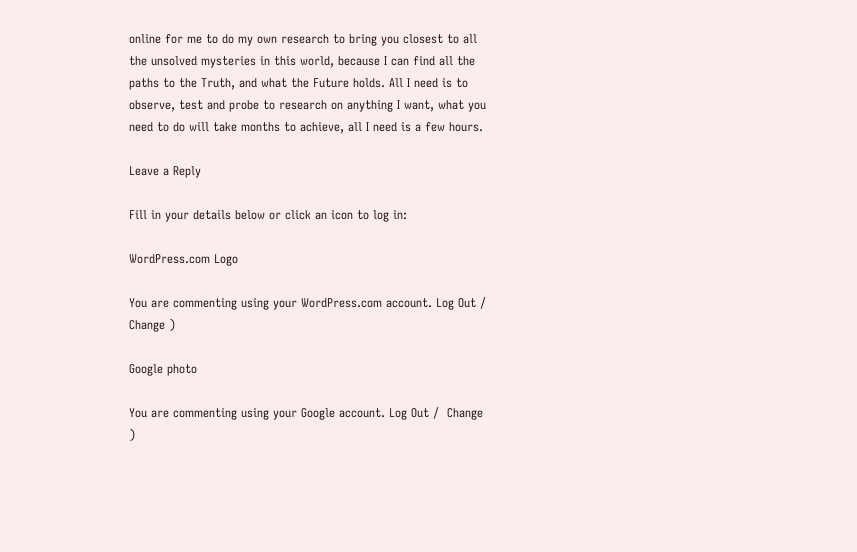online for me to do my own research to bring you closest to all the unsolved mysteries in this world, because I can find all the paths to the Truth, and what the Future holds. All I need is to observe, test and probe to research on anything I want, what you need to do will take months to achieve, all I need is a few hours.

Leave a Reply

Fill in your details below or click an icon to log in:

WordPress.com Logo

You are commenting using your WordPress.com account. Log Out /  Change )

Google photo

You are commenting using your Google account. Log Out /  Change )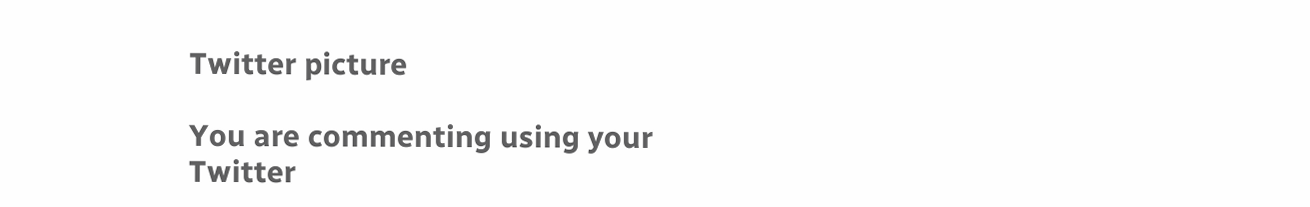Twitter picture

You are commenting using your Twitter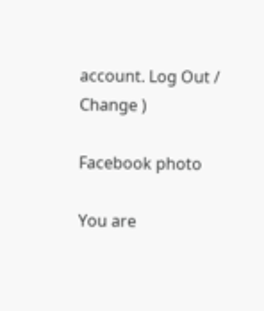account. Log Out /  Change )

Facebook photo

You are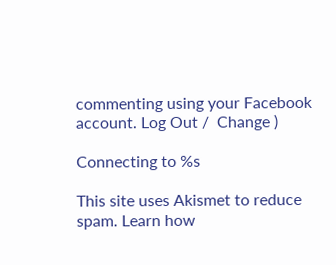commenting using your Facebook account. Log Out /  Change )

Connecting to %s

This site uses Akismet to reduce spam. Learn how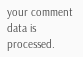your comment data is processed.